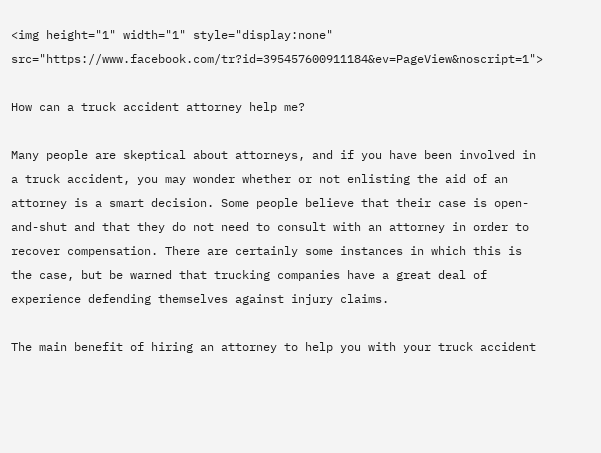<img height="1" width="1" style="display:none" src="https://www.facebook.com/tr?id=395457600911184&ev=PageView&noscript=1">

How can a truck accident attorney help me?

Many people are skeptical about attorneys, and if you have been involved in a truck accident, you may wonder whether or not enlisting the aid of an attorney is a smart decision. Some people believe that their case is open-and-shut and that they do not need to consult with an attorney in order to recover compensation. There are certainly some instances in which this is the case, but be warned that trucking companies have a great deal of experience defending themselves against injury claims.

The main benefit of hiring an attorney to help you with your truck accident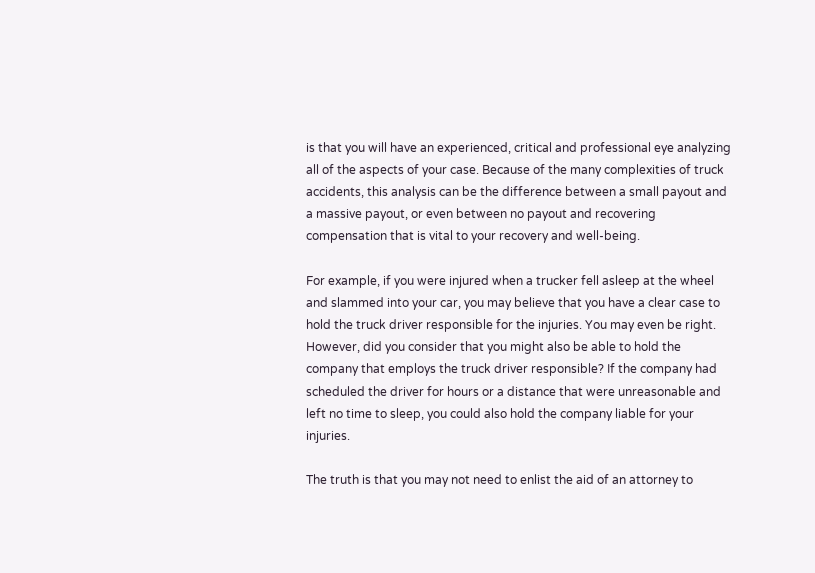is that you will have an experienced, critical and professional eye analyzing all of the aspects of your case. Because of the many complexities of truck accidents, this analysis can be the difference between a small payout and a massive payout, or even between no payout and recovering compensation that is vital to your recovery and well-being.

For example, if you were injured when a trucker fell asleep at the wheel and slammed into your car, you may believe that you have a clear case to hold the truck driver responsible for the injuries. You may even be right. However, did you consider that you might also be able to hold the company that employs the truck driver responsible? If the company had scheduled the driver for hours or a distance that were unreasonable and left no time to sleep, you could also hold the company liable for your injuries.

The truth is that you may not need to enlist the aid of an attorney to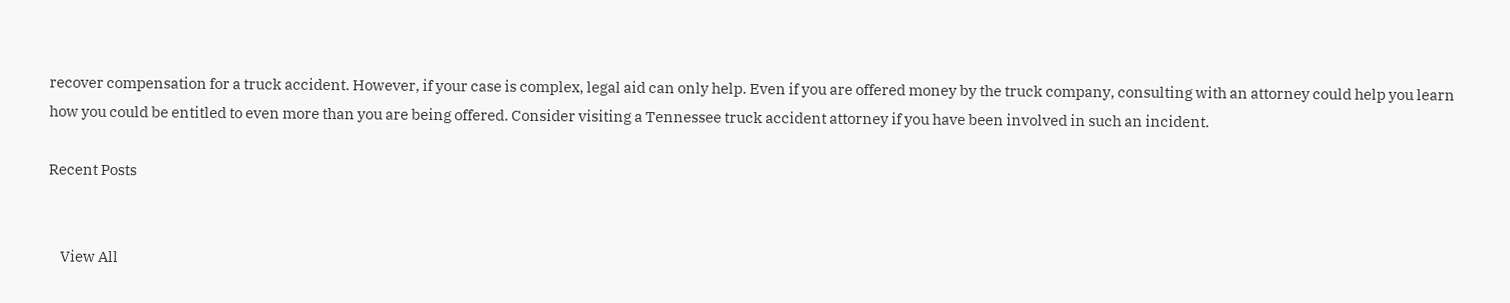recover compensation for a truck accident. However, if your case is complex, legal aid can only help. Even if you are offered money by the truck company, consulting with an attorney could help you learn how you could be entitled to even more than you are being offered. Consider visiting a Tennessee truck accident attorney if you have been involved in such an incident.

Recent Posts


    View All